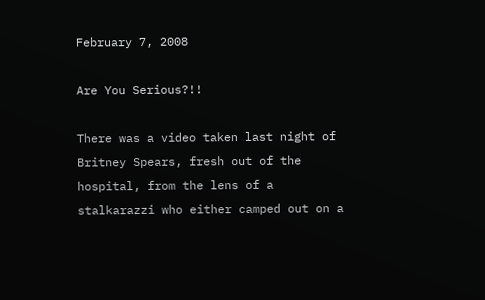February 7, 2008

Are You Serious?!!

There was a video taken last night of Britney Spears, fresh out of the hospital, from the lens of a stalkarazzi who either camped out on a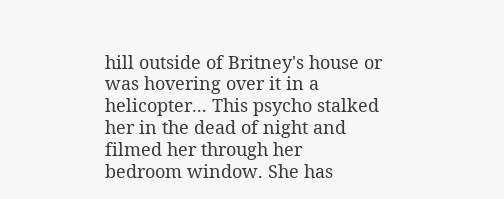hill outside of Britney's house or was hovering over it in a helicopter... This psycho stalked her in the dead of night and filmed her through her bedroom window. She has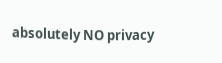absolutely NO privacy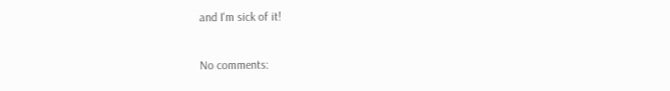and I'm sick of it!

No comments: